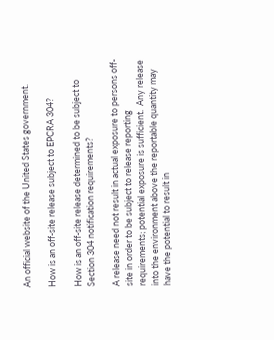An official website of the United States government.

How is an off-site release subject to EPCRA 304?

How is an off-site release determined to be subject to Section 304 notification requirements?

A release need not result in actual exposure to persons off-site in order to be subject to release reporting requirements; potential exposure is sufficient.  Any release into the environment above the reportable quantity may have the potential to result in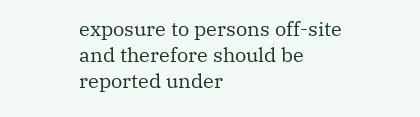exposure to persons off-site and therefore should be reported under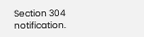Section 304 notification.